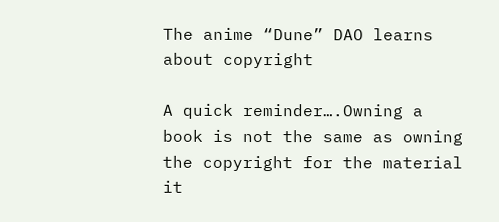The anime “Dune” DAO learns about copyright

A quick reminder….Owning a book is not the same as owning the copyright for the material it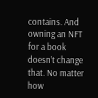contains. And owning an NFT for a book doesn’t change that. No matter how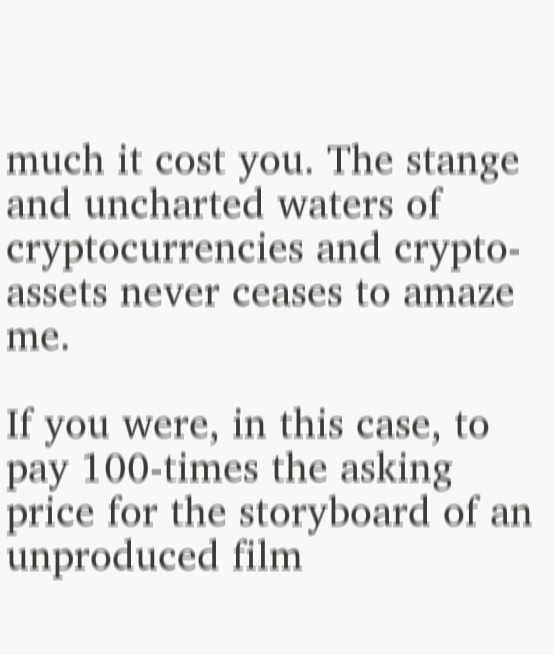much it cost you. The stange and uncharted waters of cryptocurrencies and crypto-assets never ceases to amaze me.

If you were, in this case, to pay 100-times the asking price for the storyboard of an unproduced film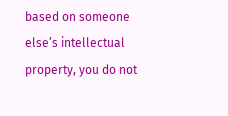based on someone else’s intellectual property, you do not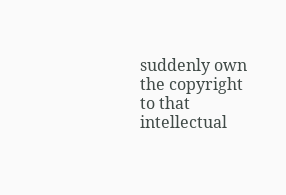suddenly own the copyright to that intellectual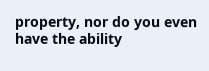property, nor do you even have the ability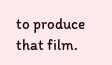to produce that film.